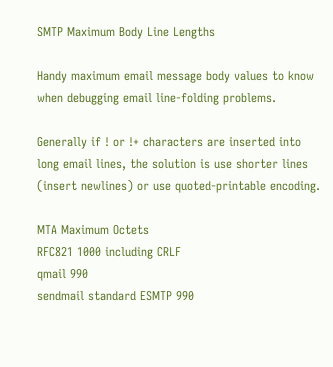SMTP Maximum Body Line Lengths

Handy maximum email message body values to know when debugging email line-folding problems.

Generally if ! or !+ characters are inserted into long email lines, the solution is use shorter lines (insert newlines) or use quoted-printable encoding.

MTA Maximum Octets
RFC821 1000 including CRLF
qmail 990
sendmail standard ESMTP 990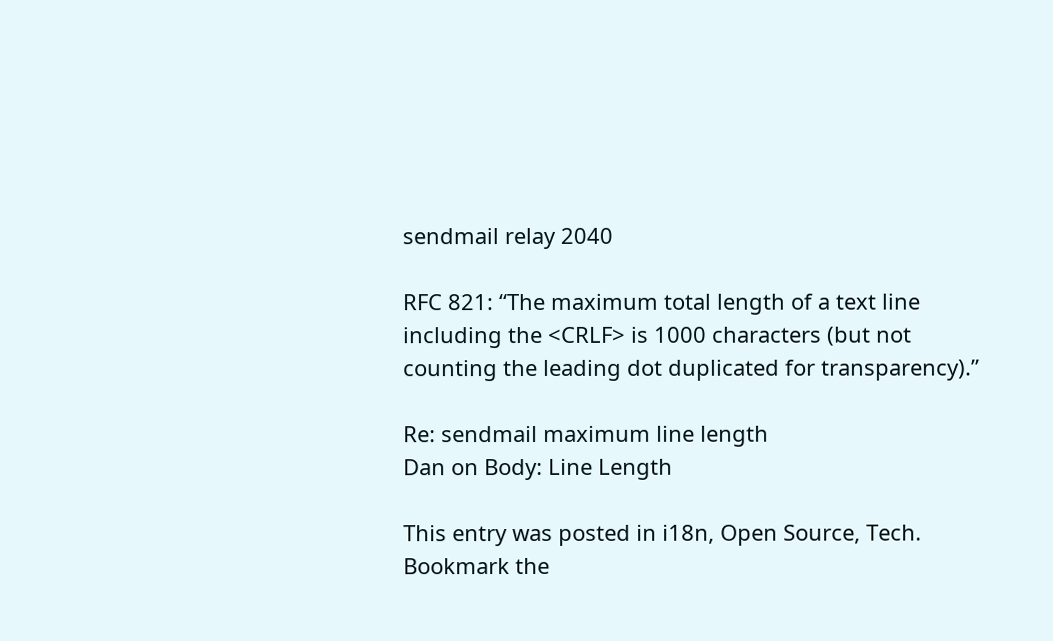sendmail relay 2040

RFC 821: “The maximum total length of a text line including the <CRLF> is 1000 characters (but not counting the leading dot duplicated for transparency).”

Re: sendmail maximum line length
Dan on Body: Line Length

This entry was posted in i18n, Open Source, Tech. Bookmark the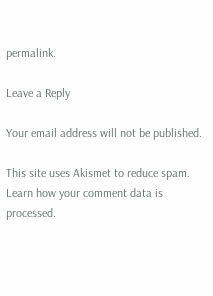permalink.

Leave a Reply

Your email address will not be published.

This site uses Akismet to reduce spam. Learn how your comment data is processed.